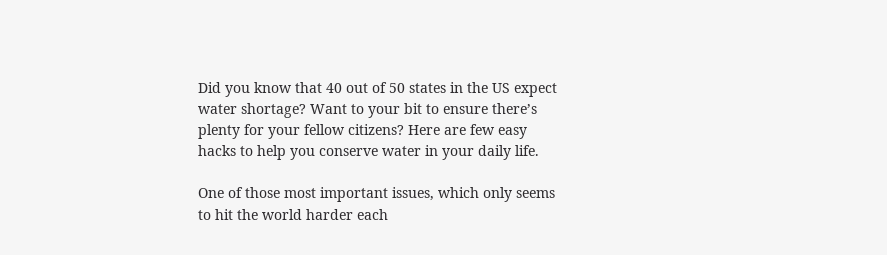Did you know that 40 out of 50 states in the US expect water shortage? Want to your bit to ensure there’s plenty for your fellow citizens? Here are few easy hacks to help you conserve water in your daily life.

One of those most important issues, which only seems to hit the world harder each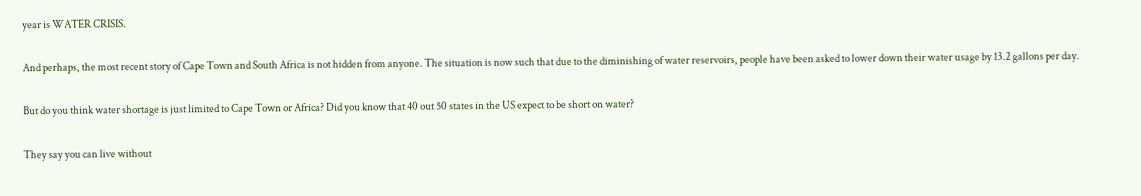year is WATER CRISIS.

And perhaps, the most recent story of Cape Town and South Africa is not hidden from anyone. The situation is now such that due to the diminishing of water reservoirs, people have been asked to lower down their water usage by 13.2 gallons per day.

But do you think water shortage is just limited to Cape Town or Africa? Did you know that 40 out 50 states in the US expect to be short on water?

They say you can live without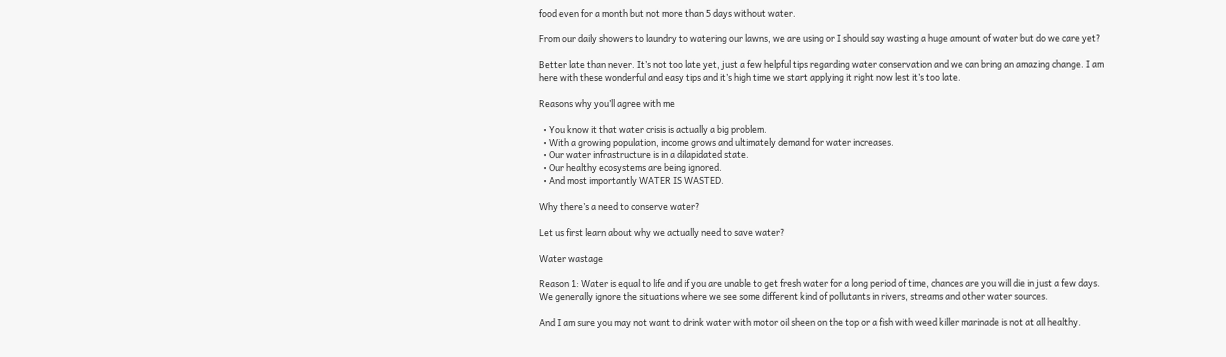food even for a month but not more than 5 days without water.

From our daily showers to laundry to watering our lawns, we are using or I should say wasting a huge amount of water but do we care yet?

Better late than never. It’s not too late yet, just a few helpful tips regarding water conservation and we can bring an amazing change. I am here with these wonderful and easy tips and it’s high time we start applying it right now lest it’s too late.

Reasons why you’ll agree with me

  • You know it that water crisis is actually a big problem.
  • With a growing population, income grows and ultimately demand for water increases.
  • Our water infrastructure is in a dilapidated state.
  • Our healthy ecosystems are being ignored.
  • And most importantly WATER IS WASTED.

Why there’s a need to conserve water?

Let us first learn about why we actually need to save water?

Water wastage

Reason 1: Water is equal to life and if you are unable to get fresh water for a long period of time, chances are you will die in just a few days. We generally ignore the situations where we see some different kind of pollutants in rivers, streams and other water sources.

And I am sure you may not want to drink water with motor oil sheen on the top or a fish with weed killer marinade is not at all healthy.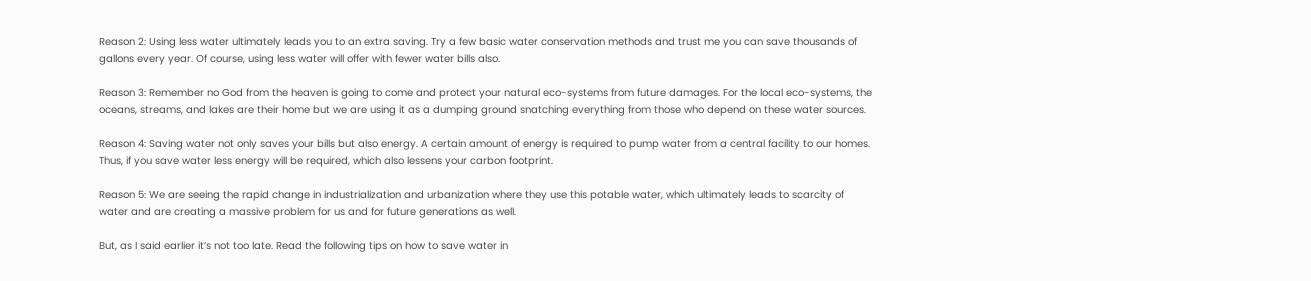Reason 2: Using less water ultimately leads you to an extra saving. Try a few basic water conservation methods and trust me you can save thousands of gallons every year. Of course, using less water will offer with fewer water bills also.

Reason 3: Remember no God from the heaven is going to come and protect your natural eco-systems from future damages. For the local eco-systems, the oceans, streams, and lakes are their home but we are using it as a dumping ground snatching everything from those who depend on these water sources.

Reason 4: Saving water not only saves your bills but also energy. A certain amount of energy is required to pump water from a central facility to our homes. Thus, if you save water less energy will be required, which also lessens your carbon footprint.

Reason 5: We are seeing the rapid change in industrialization and urbanization where they use this potable water, which ultimately leads to scarcity of water and are creating a massive problem for us and for future generations as well.

But, as I said earlier it’s not too late. Read the following tips on how to save water in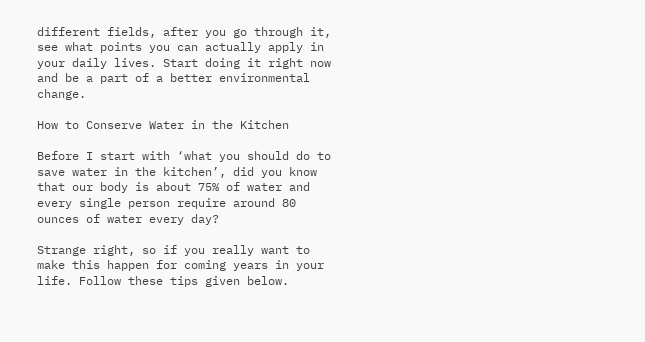different fields, after you go through it, see what points you can actually apply in your daily lives. Start doing it right now and be a part of a better environmental change.

How to Conserve Water in the Kitchen

Before I start with ‘what you should do to save water in the kitchen’, did you know that our body is about 75% of water and every single person require around 80 ounces of water every day?

Strange right, so if you really want to make this happen for coming years in your life. Follow these tips given below.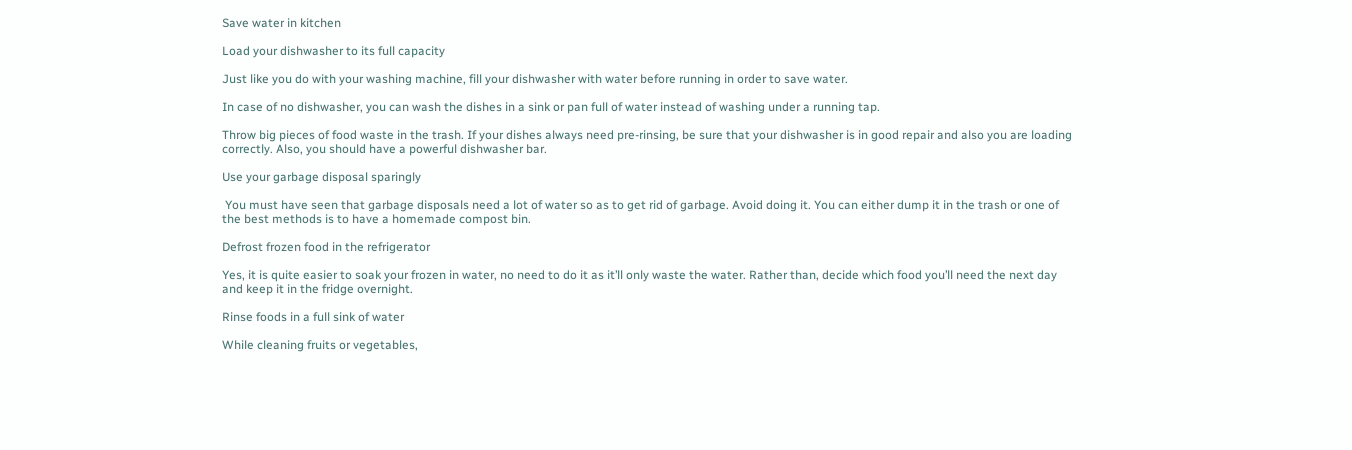Save water in kitchen

Load your dishwasher to its full capacity

Just like you do with your washing machine, fill your dishwasher with water before running in order to save water.

In case of no dishwasher, you can wash the dishes in a sink or pan full of water instead of washing under a running tap.

Throw big pieces of food waste in the trash. If your dishes always need pre-rinsing, be sure that your dishwasher is in good repair and also you are loading correctly. Also, you should have a powerful dishwasher bar.

Use your garbage disposal sparingly

 You must have seen that garbage disposals need a lot of water so as to get rid of garbage. Avoid doing it. You can either dump it in the trash or one of the best methods is to have a homemade compost bin.

Defrost frozen food in the refrigerator

Yes, it is quite easier to soak your frozen in water, no need to do it as it’ll only waste the water. Rather than, decide which food you’ll need the next day and keep it in the fridge overnight.

Rinse foods in a full sink of water

While cleaning fruits or vegetables,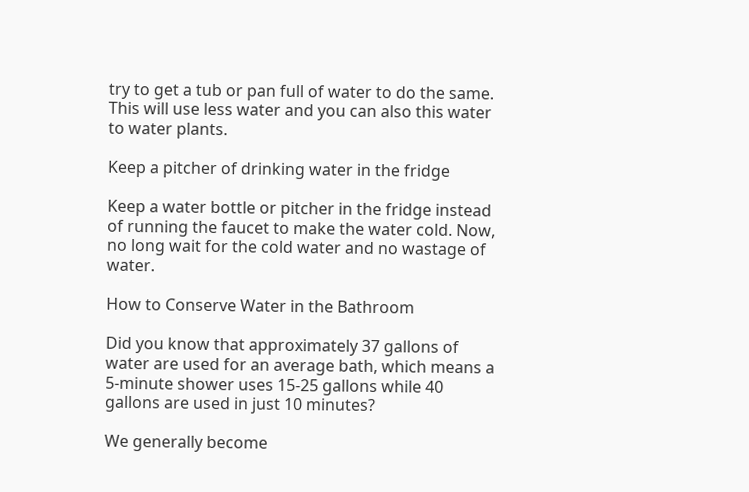try to get a tub or pan full of water to do the same. This will use less water and you can also this water to water plants.

Keep a pitcher of drinking water in the fridge

Keep a water bottle or pitcher in the fridge instead of running the faucet to make the water cold. Now, no long wait for the cold water and no wastage of water.

How to Conserve Water in the Bathroom

Did you know that approximately 37 gallons of water are used for an average bath, which means a 5-minute shower uses 15-25 gallons while 40 gallons are used in just 10 minutes?

We generally become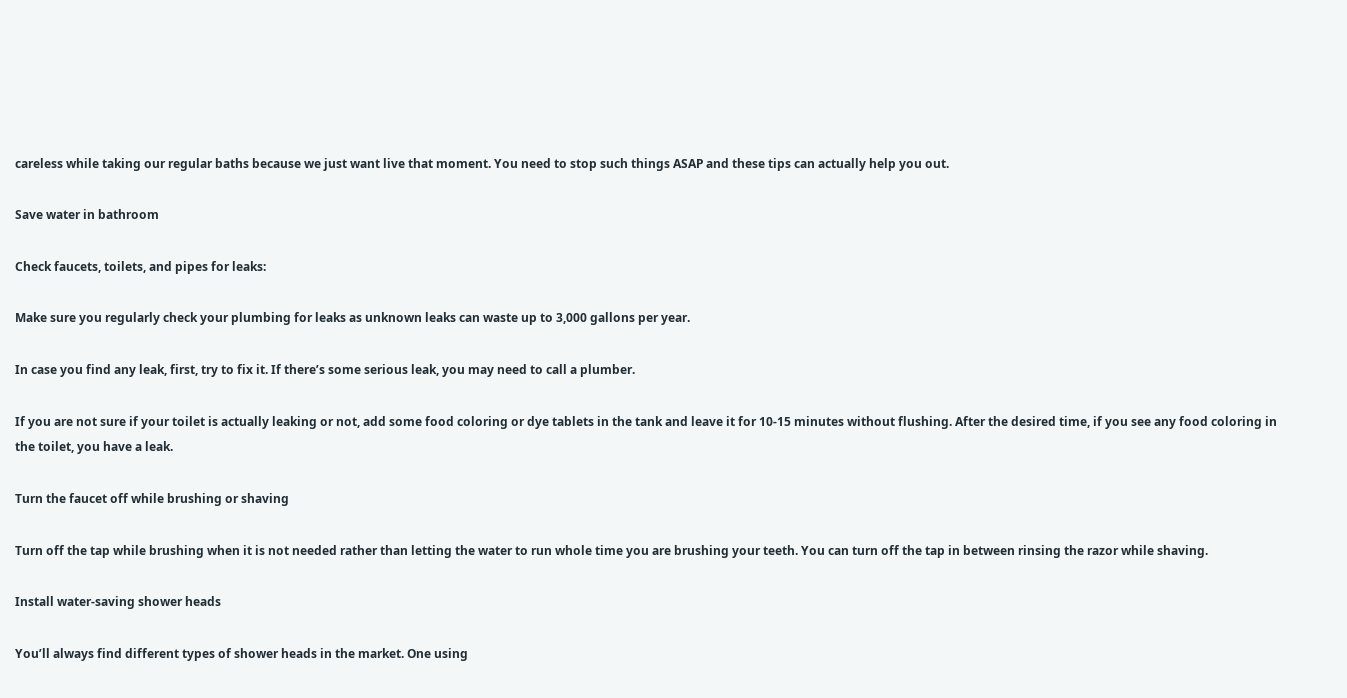careless while taking our regular baths because we just want live that moment. You need to stop such things ASAP and these tips can actually help you out.

Save water in bathroom

Check faucets, toilets, and pipes for leaks:

Make sure you regularly check your plumbing for leaks as unknown leaks can waste up to 3,000 gallons per year.

In case you find any leak, first, try to fix it. If there’s some serious leak, you may need to call a plumber.

If you are not sure if your toilet is actually leaking or not, add some food coloring or dye tablets in the tank and leave it for 10-15 minutes without flushing. After the desired time, if you see any food coloring in the toilet, you have a leak.

Turn the faucet off while brushing or shaving

Turn off the tap while brushing when it is not needed rather than letting the water to run whole time you are brushing your teeth. You can turn off the tap in between rinsing the razor while shaving.

Install water-saving shower heads

You’ll always find different types of shower heads in the market. One using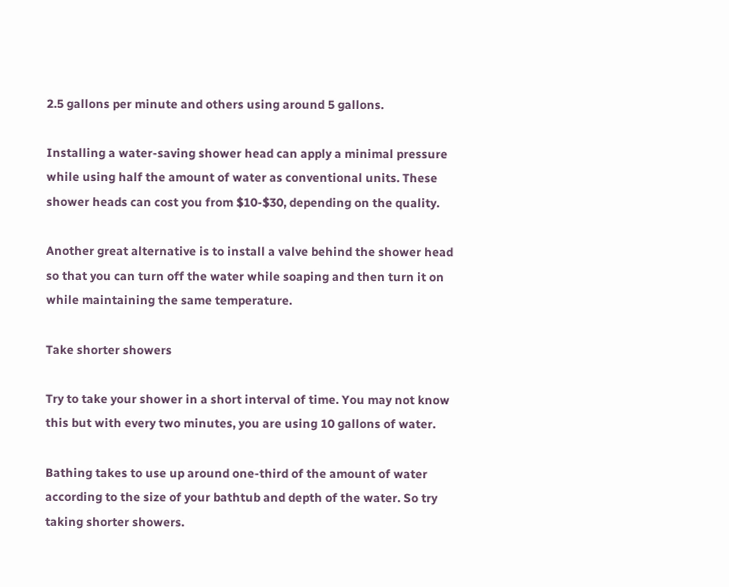2.5 gallons per minute and others using around 5 gallons.

Installing a water-saving shower head can apply a minimal pressure while using half the amount of water as conventional units. These shower heads can cost you from $10-$30, depending on the quality.

Another great alternative is to install a valve behind the shower head so that you can turn off the water while soaping and then turn it on while maintaining the same temperature.

Take shorter showers

Try to take your shower in a short interval of time. You may not know this but with every two minutes, you are using 10 gallons of water.

Bathing takes to use up around one-third of the amount of water according to the size of your bathtub and depth of the water. So try taking shorter showers.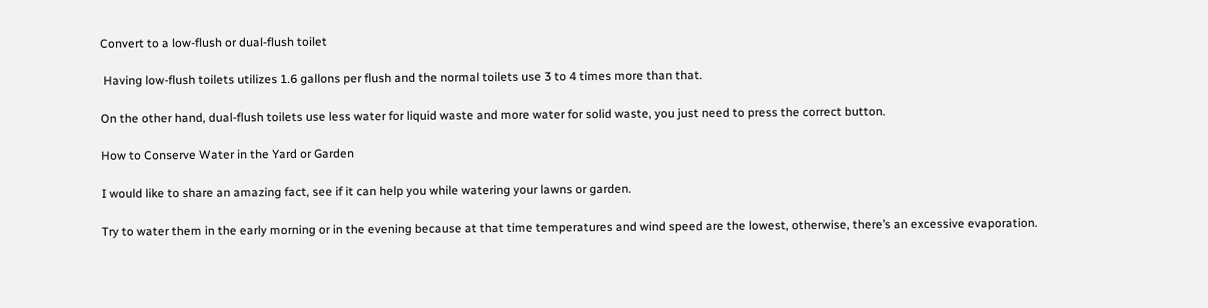Convert to a low-flush or dual-flush toilet

 Having low-flush toilets utilizes 1.6 gallons per flush and the normal toilets use 3 to 4 times more than that.

On the other hand, dual-flush toilets use less water for liquid waste and more water for solid waste, you just need to press the correct button.

How to Conserve Water in the Yard or Garden

I would like to share an amazing fact, see if it can help you while watering your lawns or garden.

Try to water them in the early morning or in the evening because at that time temperatures and wind speed are the lowest, otherwise, there’s an excessive evaporation.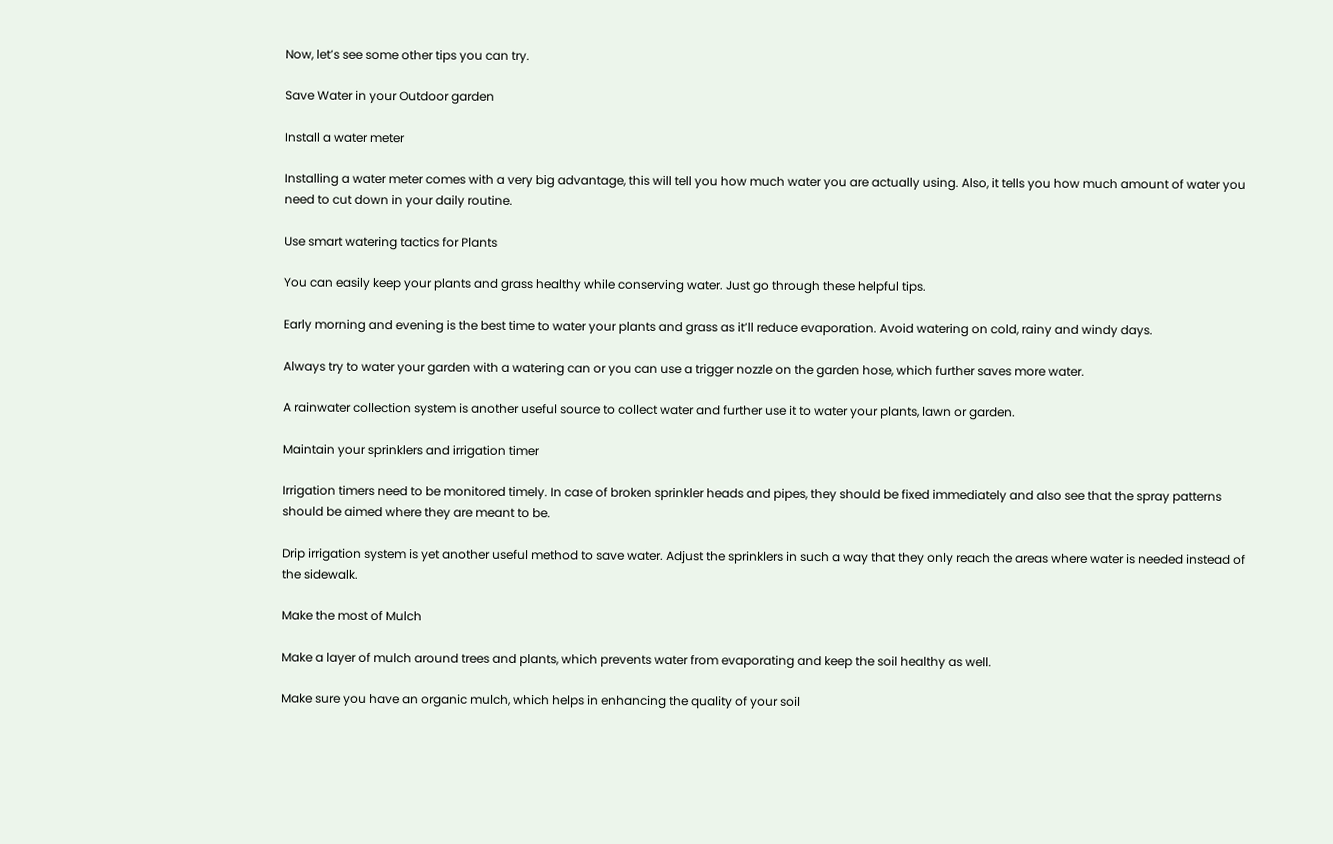Now, let’s see some other tips you can try.

Save Water in your Outdoor garden

Install a water meter

Installing a water meter comes with a very big advantage, this will tell you how much water you are actually using. Also, it tells you how much amount of water you need to cut down in your daily routine.

Use smart watering tactics for Plants

You can easily keep your plants and grass healthy while conserving water. Just go through these helpful tips.

Early morning and evening is the best time to water your plants and grass as it’ll reduce evaporation. Avoid watering on cold, rainy and windy days.

Always try to water your garden with a watering can or you can use a trigger nozzle on the garden hose, which further saves more water.

A rainwater collection system is another useful source to collect water and further use it to water your plants, lawn or garden.

Maintain your sprinklers and irrigation timer

Irrigation timers need to be monitored timely. In case of broken sprinkler heads and pipes, they should be fixed immediately and also see that the spray patterns should be aimed where they are meant to be.

Drip irrigation system is yet another useful method to save water. Adjust the sprinklers in such a way that they only reach the areas where water is needed instead of the sidewalk.

Make the most of Mulch

Make a layer of mulch around trees and plants, which prevents water from evaporating and keep the soil healthy as well.

Make sure you have an organic mulch, which helps in enhancing the quality of your soil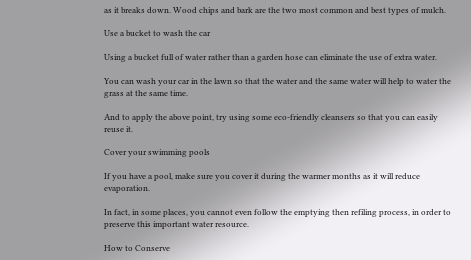as it breaks down. Wood chips and bark are the two most common and best types of mulch.

Use a bucket to wash the car

Using a bucket full of water rather than a garden hose can eliminate the use of extra water.

You can wash your car in the lawn so that the water and the same water will help to water the grass at the same time.

And to apply the above point, try using some eco-friendly cleansers so that you can easily reuse it.

Cover your swimming pools

If you have a pool, make sure you cover it during the warmer months as it will reduce evaporation.

In fact, in some places, you cannot even follow the emptying then refiling process, in order to preserve this important water resource.

How to Conserve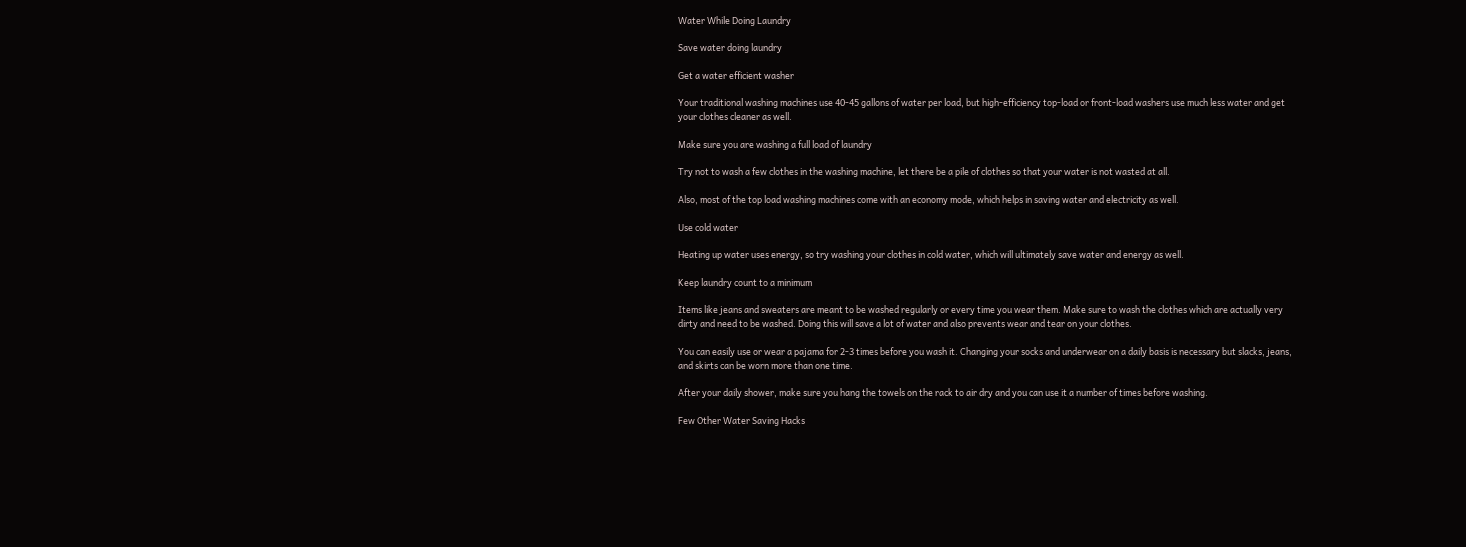Water While Doing Laundry

Save water doing laundry

Get a water efficient washer

Your traditional washing machines use 40-45 gallons of water per load, but high-efficiency top-load or front-load washers use much less water and get your clothes cleaner as well.

Make sure you are washing a full load of laundry

Try not to wash a few clothes in the washing machine, let there be a pile of clothes so that your water is not wasted at all.

Also, most of the top load washing machines come with an economy mode, which helps in saving water and electricity as well.

Use cold water

Heating up water uses energy, so try washing your clothes in cold water, which will ultimately save water and energy as well.

Keep laundry count to a minimum

Items like jeans and sweaters are meant to be washed regularly or every time you wear them. Make sure to wash the clothes which are actually very dirty and need to be washed. Doing this will save a lot of water and also prevents wear and tear on your clothes.

You can easily use or wear a pajama for 2-3 times before you wash it. Changing your socks and underwear on a daily basis is necessary but slacks, jeans, and skirts can be worn more than one time.

After your daily shower, make sure you hang the towels on the rack to air dry and you can use it a number of times before washing.

Few Other Water Saving Hacks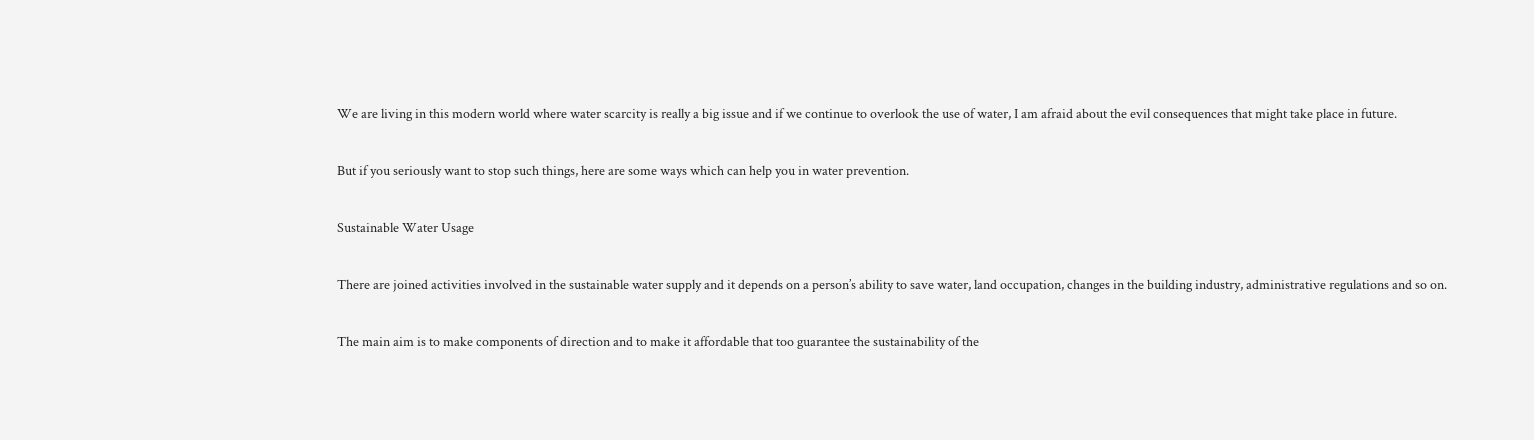We are living in this modern world where water scarcity is really a big issue and if we continue to overlook the use of water, I am afraid about the evil consequences that might take place in future.

But if you seriously want to stop such things, here are some ways which can help you in water prevention.

Sustainable Water Usage

There are joined activities involved in the sustainable water supply and it depends on a person’s ability to save water, land occupation, changes in the building industry, administrative regulations and so on.

The main aim is to make components of direction and to make it affordable that too guarantee the sustainability of the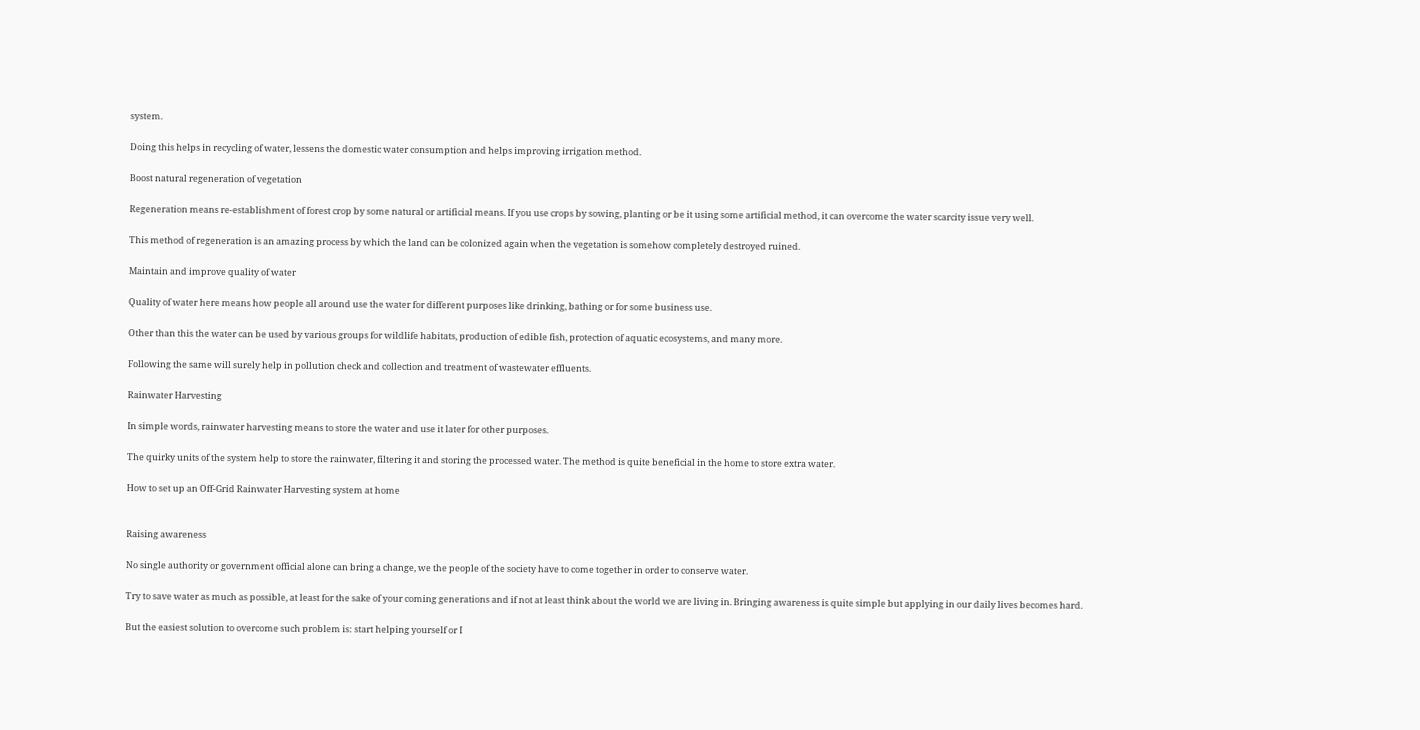system.

Doing this helps in recycling of water, lessens the domestic water consumption and helps improving irrigation method.

Boost natural regeneration of vegetation

Regeneration means re-establishment of forest crop by some natural or artificial means. If you use crops by sowing, planting or be it using some artificial method, it can overcome the water scarcity issue very well.

This method of regeneration is an amazing process by which the land can be colonized again when the vegetation is somehow completely destroyed ruined.

Maintain and improve quality of water

Quality of water here means how people all around use the water for different purposes like drinking, bathing or for some business use.

Other than this the water can be used by various groups for wildlife habitats, production of edible fish, protection of aquatic ecosystems, and many more.

Following the same will surely help in pollution check and collection and treatment of wastewater effluents.

Rainwater Harvesting

In simple words, rainwater harvesting means to store the water and use it later for other purposes.

The quirky units of the system help to store the rainwater, filtering it and storing the processed water. The method is quite beneficial in the home to store extra water.

How to set up an Off-Grid Rainwater Harvesting system at home


Raising awareness

No single authority or government official alone can bring a change, we the people of the society have to come together in order to conserve water.

Try to save water as much as possible, at least for the sake of your coming generations and if not at least think about the world we are living in. Bringing awareness is quite simple but applying in our daily lives becomes hard.

But the easiest solution to overcome such problem is: start helping yourself or I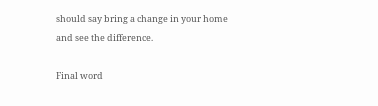should say bring a change in your home and see the difference.

Final word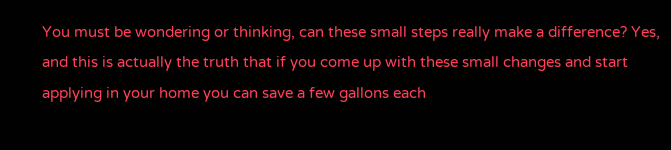You must be wondering or thinking, can these small steps really make a difference? Yes, and this is actually the truth that if you come up with these small changes and start applying in your home you can save a few gallons each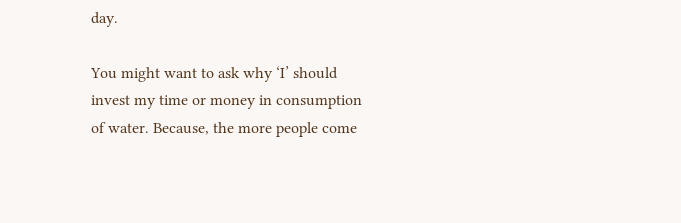day.

You might want to ask why ‘I’ should invest my time or money in consumption of water. Because, the more people come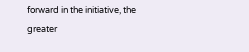forward in the initiative, the greater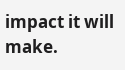impact it will make.